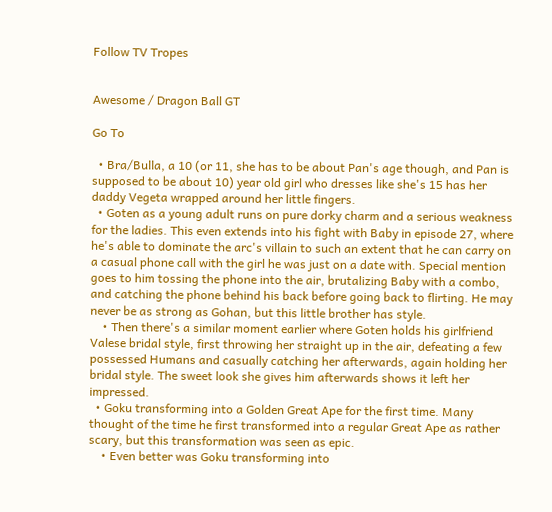Follow TV Tropes


Awesome / Dragon Ball GT

Go To

  • Bra/Bulla, a 10 (or 11, she has to be about Pan's age though, and Pan is supposed to be about 10) year old girl who dresses like she's 15 has her daddy Vegeta wrapped around her little fingers.
  • Goten as a young adult runs on pure dorky charm and a serious weakness for the ladies. This even extends into his fight with Baby in episode 27, where he's able to dominate the arc's villain to such an extent that he can carry on a casual phone call with the girl he was just on a date with. Special mention goes to him tossing the phone into the air, brutalizing Baby with a combo, and catching the phone behind his back before going back to flirting. He may never be as strong as Gohan, but this little brother has style.
    • Then there's a similar moment earlier where Goten holds his girlfriend Valese bridal style, first throwing her straight up in the air, defeating a few possessed Humans and casually catching her afterwards, again holding her bridal style. The sweet look she gives him afterwards shows it left her impressed.
  • Goku transforming into a Golden Great Ape for the first time. Many thought of the time he first transformed into a regular Great Ape as rather scary, but this transformation was seen as epic.
    • Even better was Goku transforming into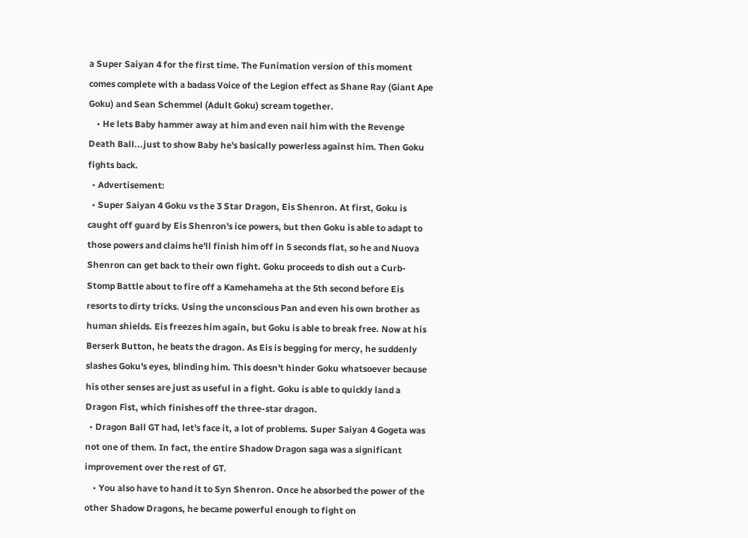a Super Saiyan 4 for the first time. The Funimation version of this moment comes complete with a badass Voice of the Legion effect as Shane Ray (Giant Ape Goku) and Sean Schemmel (Adult Goku) scream together.
    • He lets Baby hammer away at him and even nail him with the Revenge Death Ball...just to show Baby he's basically powerless against him. Then Goku fights back.
  • Advertisement:
  • Super Saiyan 4 Goku vs the 3 Star Dragon, Eis Shenron. At first, Goku is caught off guard by Eis Shenron's ice powers, but then Goku is able to adapt to those powers and claims he'll finish him off in 5 seconds flat, so he and Nuova Shenron can get back to their own fight. Goku proceeds to dish out a Curb-Stomp Battle about to fire off a Kamehameha at the 5th second before Eis resorts to dirty tricks. Using the unconscious Pan and even his own brother as human shields. Eis freezes him again, but Goku is able to break free. Now at his Berserk Button, he beats the dragon. As Eis is begging for mercy, he suddenly slashes Goku's eyes, blinding him. This doesn't hinder Goku whatsoever because his other senses are just as useful in a fight. Goku is able to quickly land a Dragon Fist, which finishes off the three-star dragon.
  • Dragon Ball GT had, let's face it, a lot of problems. Super Saiyan 4 Gogeta was not one of them. In fact, the entire Shadow Dragon saga was a significant improvement over the rest of GT.
    • You also have to hand it to Syn Shenron. Once he absorbed the power of the other Shadow Dragons, he became powerful enough to fight on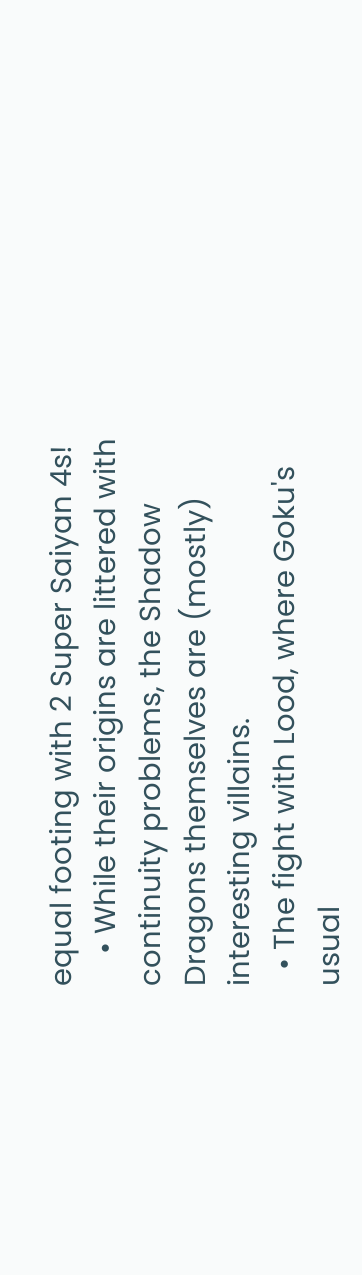equal footing with 2 Super Saiyan 4s!
    • While their origins are littered with continuity problems, the Shadow Dragons themselves are (mostly) interesting villains.
  • The fight with Lood, where Goku's usual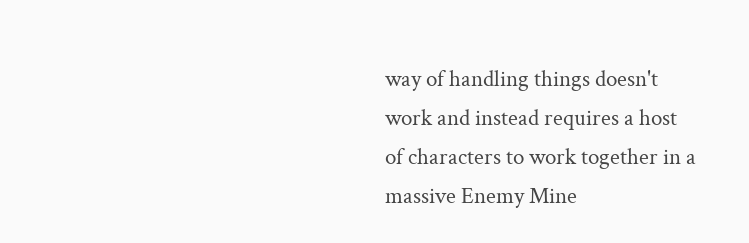way of handling things doesn't work and instead requires a host of characters to work together in a massive Enemy Mine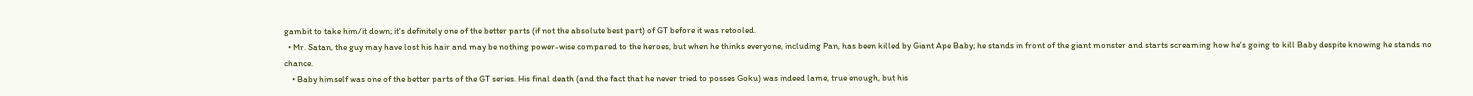gambit to take him/it down; it's definitely one of the better parts (if not the absolute best part) of GT before it was retooled.
  • Mr. Satan, the guy may have lost his hair and may be nothing power-wise compared to the heroes, but when he thinks everyone, including Pan, has been killed by Giant Ape Baby; he stands in front of the giant monster and starts screaming how he's going to kill Baby despite knowing he stands no chance.
    • Baby himself was one of the better parts of the GT series. His final death (and the fact that he never tried to posses Goku) was indeed lame, true enough, but his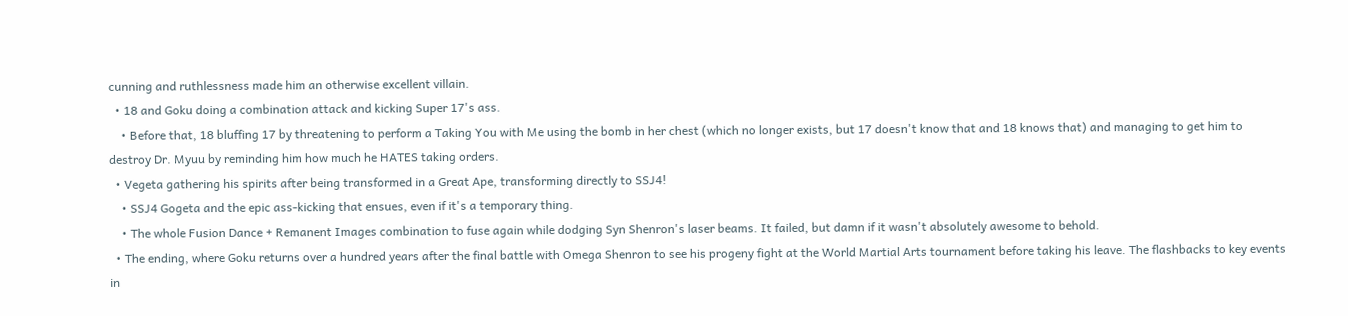cunning and ruthlessness made him an otherwise excellent villain.
  • 18 and Goku doing a combination attack and kicking Super 17's ass.
    • Before that, 18 bluffing 17 by threatening to perform a Taking You with Me using the bomb in her chest (which no longer exists, but 17 doesn't know that and 18 knows that) and managing to get him to destroy Dr. Myuu by reminding him how much he HATES taking orders.
  • Vegeta gathering his spirits after being transformed in a Great Ape, transforming directly to SSJ4!
    • SSJ4 Gogeta and the epic ass-kicking that ensues, even if it's a temporary thing.
    • The whole Fusion Dance + Remanent Images combination to fuse again while dodging Syn Shenron's laser beams. It failed, but damn if it wasn't absolutely awesome to behold.
  • The ending, where Goku returns over a hundred years after the final battle with Omega Shenron to see his progeny fight at the World Martial Arts tournament before taking his leave. The flashbacks to key events in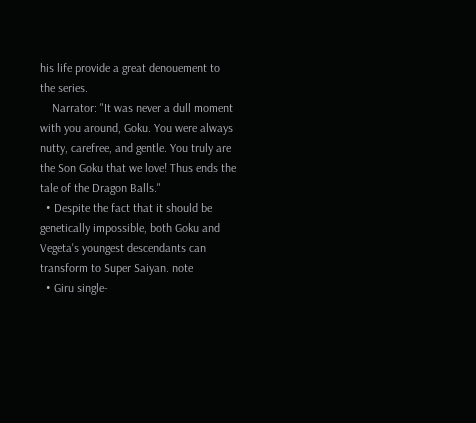his life provide a great denouement to the series.
    Narrator: "It was never a dull moment with you around, Goku. You were always nutty, carefree, and gentle. You truly are the Son Goku that we love! Thus ends the tale of the Dragon Balls."
  • Despite the fact that it should be genetically impossible, both Goku and Vegeta's youngest descendants can transform to Super Saiyan. note
  • Giru single-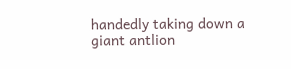handedly taking down a giant antlion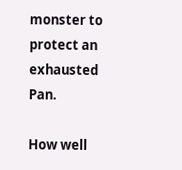monster to protect an exhausted Pan.

How well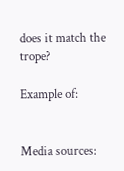does it match the trope?

Example of:


Media sources: